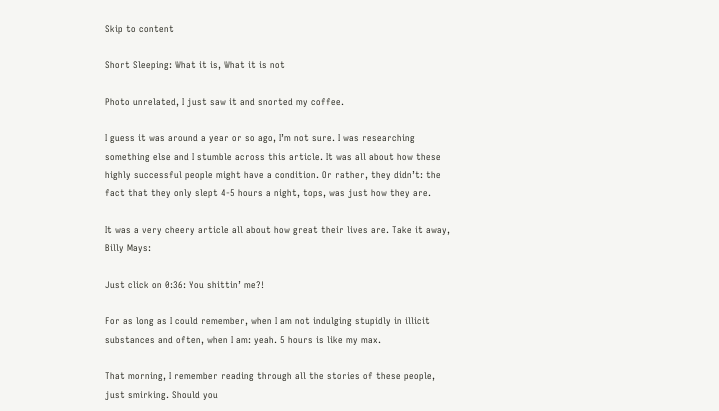Skip to content

Short Sleeping: What it is, What it is not

Photo unrelated, I just saw it and snorted my coffee.

I guess it was around a year or so ago, I’m not sure. I was researching something else and I stumble across this article. It was all about how these highly successful people might have a condition. Or rather, they didn’t: the fact that they only slept 4-5 hours a night, tops, was just how they are.

It was a very cheery article all about how great their lives are. Take it away, Billy Mays:

Just click on 0:36: You shittin’ me?!

For as long as I could remember, when I am not indulging stupidly in illicit substances and often, when I am: yeah. 5 hours is like my max.

That morning, I remember reading through all the stories of these people, just smirking. Should you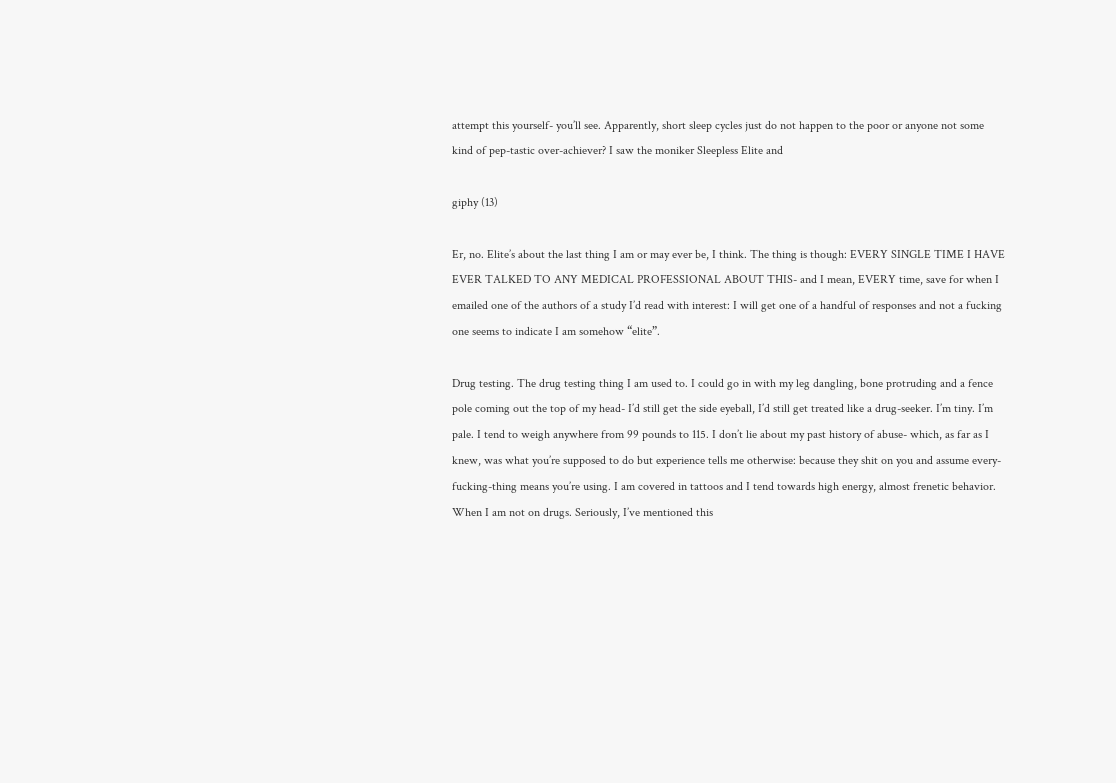attempt this yourself- you’ll see. Apparently, short sleep cycles just do not happen to the poor or anyone not some kind of pep-tastic over-achiever? I saw the moniker Sleepless Elite and

giphy (13)

Er, no. Elite’s about the last thing I am or may ever be, I think. The thing is though: EVERY SINGLE TIME I HAVE EVER TALKED TO ANY MEDICAL PROFESSIONAL ABOUT THIS- and I mean, EVERY time, save for when I emailed one of the authors of a study I’d read with interest: I will get one of a handful of responses and not a fucking one seems to indicate I am somehow “elite”.

Drug testing. The drug testing thing I am used to. I could go in with my leg dangling, bone protruding and a fence pole coming out the top of my head- I’d still get the side eyeball, I’d still get treated like a drug-seeker. I’m tiny. I’m pale. I tend to weigh anywhere from 99 pounds to 115. I don’t lie about my past history of abuse- which, as far as I knew, was what you’re supposed to do but experience tells me otherwise: because they shit on you and assume every-fucking-thing means you’re using. I am covered in tattoos and I tend towards high energy, almost frenetic behavior. When I am not on drugs. Seriously, I’ve mentioned this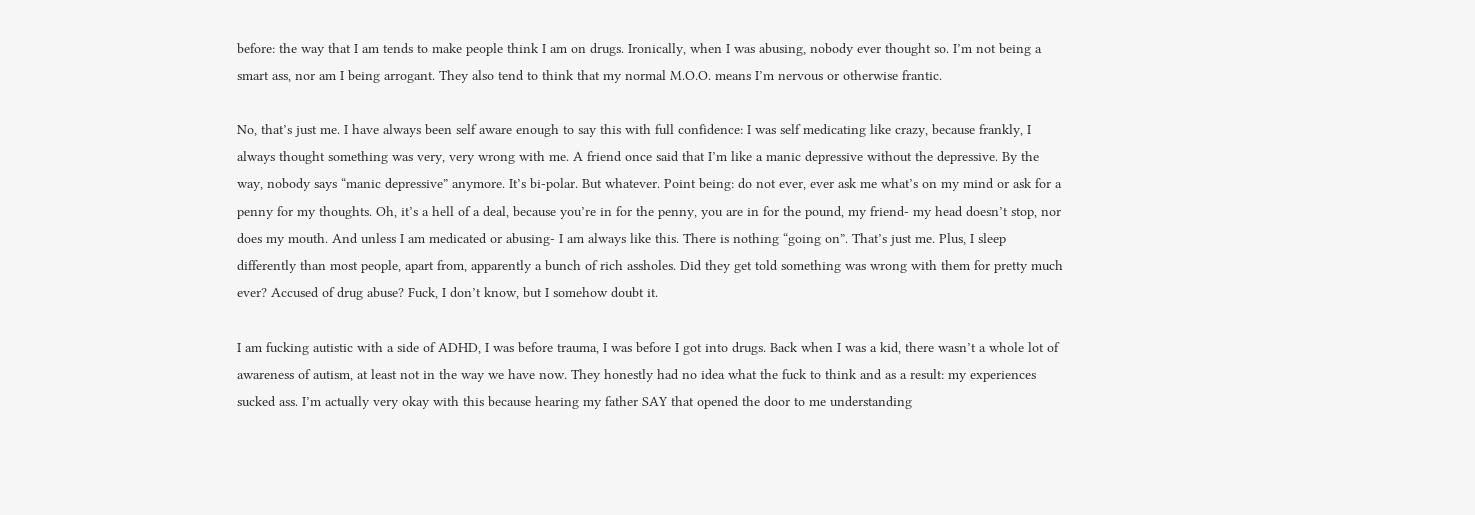before: the way that I am tends to make people think I am on drugs. Ironically, when I was abusing, nobody ever thought so. I’m not being a smart ass, nor am I being arrogant. They also tend to think that my normal M.O.O. means I’m nervous or otherwise frantic.

No, that’s just me. I have always been self aware enough to say this with full confidence: I was self medicating like crazy, because frankly, I always thought something was very, very wrong with me. A friend once said that I’m like a manic depressive without the depressive. By the way, nobody says “manic depressive” anymore. It’s bi-polar. But whatever. Point being: do not ever, ever ask me what’s on my mind or ask for a penny for my thoughts. Oh, it’s a hell of a deal, because you’re in for the penny, you are in for the pound, my friend- my head doesn’t stop, nor does my mouth. And unless I am medicated or abusing- I am always like this. There is nothing “going on”. That’s just me. Plus, I sleep differently than most people, apart from, apparently a bunch of rich assholes. Did they get told something was wrong with them for pretty much ever? Accused of drug abuse? Fuck, I don’t know, but I somehow doubt it.

I am fucking autistic with a side of ADHD, I was before trauma, I was before I got into drugs. Back when I was a kid, there wasn’t a whole lot of awareness of autism, at least not in the way we have now. They honestly had no idea what the fuck to think and as a result: my experiences sucked ass. I’m actually very okay with this because hearing my father SAY that opened the door to me understanding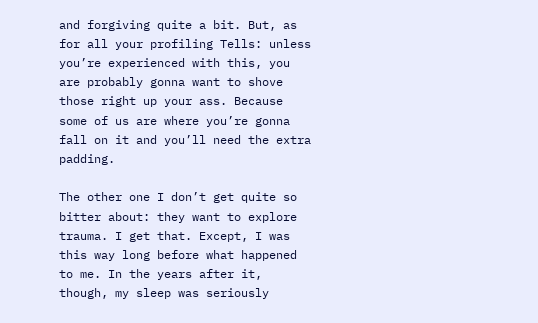and forgiving quite a bit. But, as for all your profiling Tells: unless you’re experienced with this, you are probably gonna want to shove those right up your ass. Because some of us are where you’re gonna fall on it and you’ll need the extra padding.

The other one I don’t get quite so bitter about: they want to explore trauma. I get that. Except, I was this way long before what happened to me. In the years after it, though, my sleep was seriously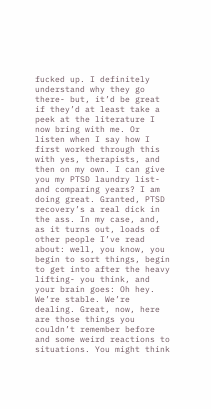fucked up. I definitely understand why they go there- but, it’d be great if they’d at least take a peek at the literature I now bring with me. Or listen when I say how I first worked through this with yes, therapists, and then on my own. I can give you my PTSD laundry list- and comparing years? I am doing great. Granted, PTSD recovery’s a real dick in the ass. In my case, and, as it turns out, loads of other people I’ve read about: well, you know, you begin to sort things, begin to get into after the heavy lifting- you think, and your brain goes: Oh hey. We’re stable. We’re dealing. Great, now, here are those things you couldn’t remember before and some weird reactions to situations. You might think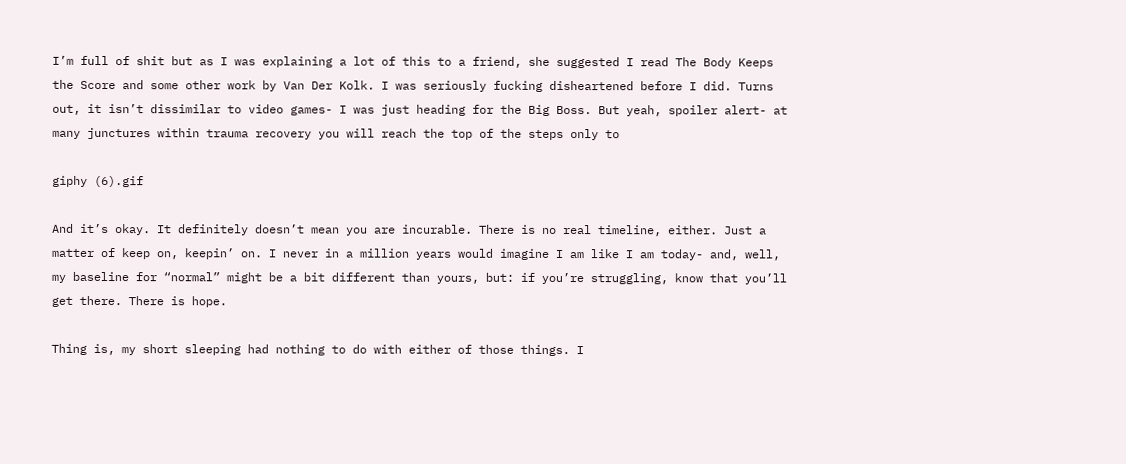I’m full of shit but as I was explaining a lot of this to a friend, she suggested I read The Body Keeps the Score and some other work by Van Der Kolk. I was seriously fucking disheartened before I did. Turns out, it isn’t dissimilar to video games- I was just heading for the Big Boss. But yeah, spoiler alert- at many junctures within trauma recovery you will reach the top of the steps only to

giphy (6).gif

And it’s okay. It definitely doesn’t mean you are incurable. There is no real timeline, either. Just a matter of keep on, keepin’ on. I never in a million years would imagine I am like I am today- and, well, my baseline for “normal” might be a bit different than yours, but: if you’re struggling, know that you’ll get there. There is hope.

Thing is, my short sleeping had nothing to do with either of those things. I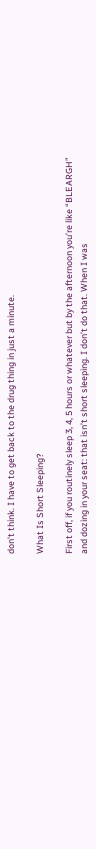don’t think. I have to get back to the drug thing in just a minute.

What Is Short Sleeping?

First off, if you routinely sleep 3, 4, 5 hours or whatever but by the afternoon you’re like “BLEARGH” and dozing in your seat: that isn’t short sleeping. I don’t do that. When I was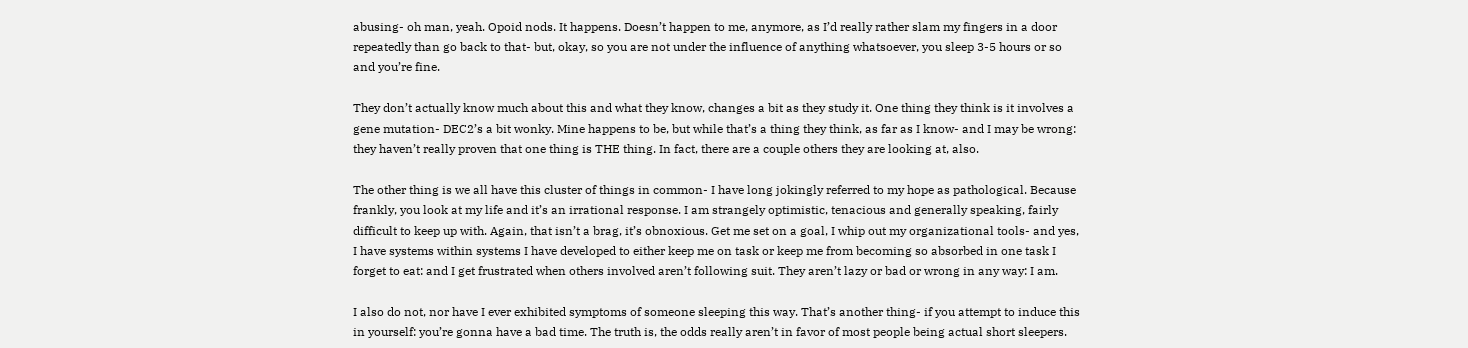abusing- oh man, yeah. Opoid nods. It happens. Doesn’t happen to me, anymore, as I’d really rather slam my fingers in a door repeatedly than go back to that- but, okay, so you are not under the influence of anything whatsoever, you sleep 3-5 hours or so and you’re fine.

They don’t actually know much about this and what they know, changes a bit as they study it. One thing they think is it involves a gene mutation- DEC2’s a bit wonky. Mine happens to be, but while that’s a thing they think, as far as I know- and I may be wrong: they haven’t really proven that one thing is THE thing. In fact, there are a couple others they are looking at, also.

The other thing is we all have this cluster of things in common- I have long jokingly referred to my hope as pathological. Because frankly, you look at my life and it’s an irrational response. I am strangely optimistic, tenacious and generally speaking, fairly difficult to keep up with. Again, that isn’t a brag, it’s obnoxious. Get me set on a goal, I whip out my organizational tools- and yes, I have systems within systems I have developed to either keep me on task or keep me from becoming so absorbed in one task I forget to eat: and I get frustrated when others involved aren’t following suit. They aren’t lazy or bad or wrong in any way: I am.

I also do not, nor have I ever exhibited symptoms of someone sleeping this way. That’s another thing- if you attempt to induce this in yourself: you’re gonna have a bad time. The truth is, the odds really aren’t in favor of most people being actual short sleepers.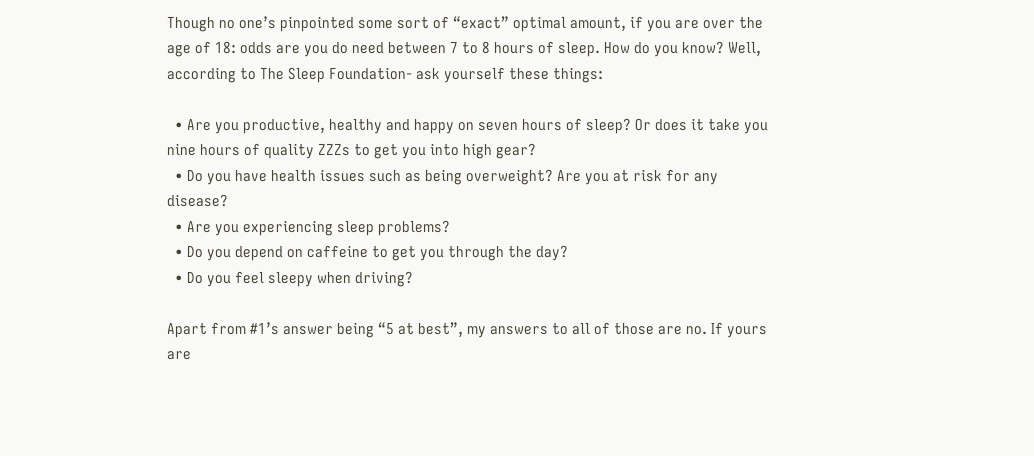Though no one’s pinpointed some sort of “exact” optimal amount, if you are over the age of 18: odds are you do need between 7 to 8 hours of sleep. How do you know? Well, according to The Sleep Foundation- ask yourself these things:

  • Are you productive, healthy and happy on seven hours of sleep? Or does it take you nine hours of quality ZZZs to get you into high gear?
  • Do you have health issues such as being overweight? Are you at risk for any disease?
  • Are you experiencing sleep problems?
  • Do you depend on caffeine to get you through the day?
  • Do you feel sleepy when driving?

Apart from #1’s answer being “5 at best”, my answers to all of those are no. If yours are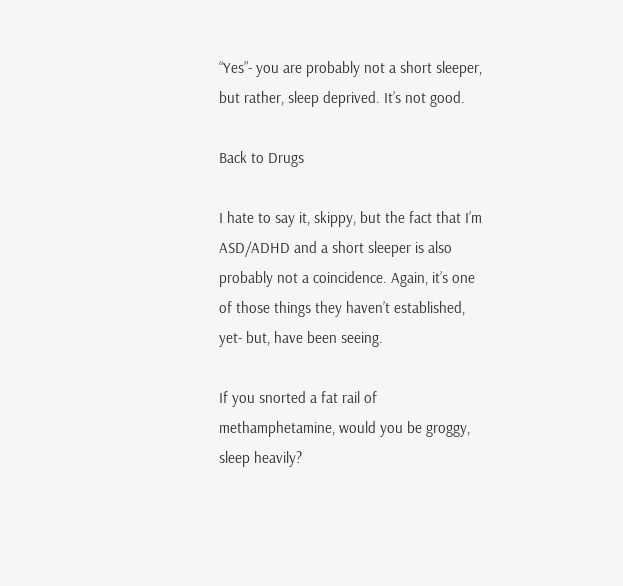“Yes”- you are probably not a short sleeper, but rather, sleep deprived. It’s not good.

Back to Drugs

I hate to say it, skippy, but the fact that I’m ASD/ADHD and a short sleeper is also probably not a coincidence. Again, it’s one of those things they haven’t established, yet- but, have been seeing.

If you snorted a fat rail of methamphetamine, would you be groggy, sleep heavily?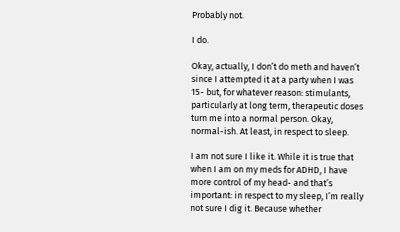Probably not.

I do.

Okay, actually, I don’t do meth and haven’t since I attempted it at a party when I was 15- but, for whatever reason: stimulants, particularly at long term, therapeutic doses turn me into a normal person. Okay, normal-ish. At least, in respect to sleep.

I am not sure I like it. While it is true that when I am on my meds for ADHD, I have more control of my head- and that’s important: in respect to my sleep, I’m really not sure I dig it. Because whether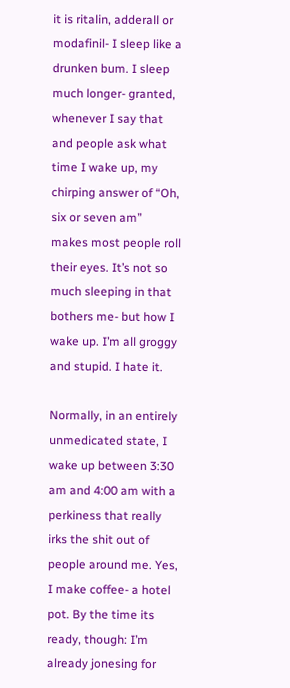it is ritalin, adderall or modafinil- I sleep like a drunken bum. I sleep much longer- granted, whenever I say that and people ask what time I wake up, my chirping answer of “Oh, six or seven am” makes most people roll their eyes. It’s not so much sleeping in that bothers me- but how I wake up. I’m all groggy and stupid. I hate it.

Normally, in an entirely unmedicated state, I wake up between 3:30 am and 4:00 am with a perkiness that really irks the shit out of people around me. Yes, I make coffee- a hotel pot. By the time its ready, though: I’m already jonesing for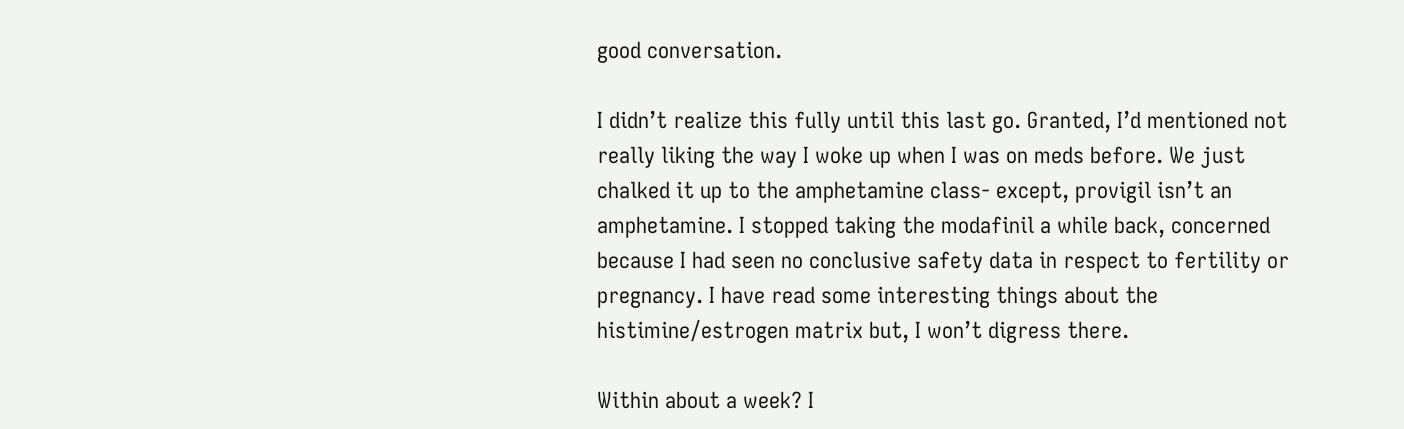good conversation.

I didn’t realize this fully until this last go. Granted, I’d mentioned not really liking the way I woke up when I was on meds before. We just chalked it up to the amphetamine class- except, provigil isn’t an amphetamine. I stopped taking the modafinil a while back, concerned because I had seen no conclusive safety data in respect to fertility or pregnancy. I have read some interesting things about the histimine/estrogen matrix but, I won’t digress there.

Within about a week? I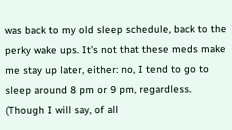was back to my old sleep schedule, back to the perky wake ups. It’s not that these meds make me stay up later, either: no, I tend to go to sleep around 8 pm or 9 pm, regardless. (Though I will say, of all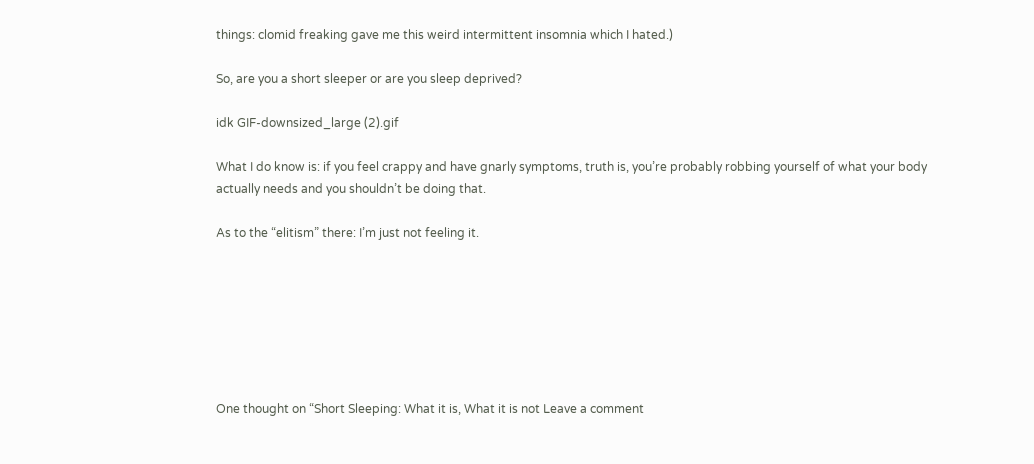things: clomid freaking gave me this weird intermittent insomnia which I hated.)

So, are you a short sleeper or are you sleep deprived?

idk GIF-downsized_large (2).gif

What I do know is: if you feel crappy and have gnarly symptoms, truth is, you’re probably robbing yourself of what your body actually needs and you shouldn’t be doing that.

As to the “elitism” there: I’m just not feeling it.







One thought on “Short Sleeping: What it is, What it is not Leave a comment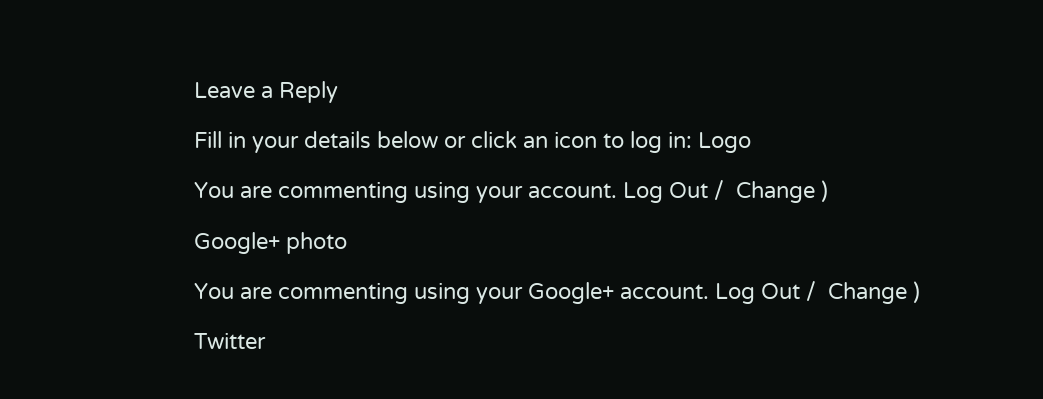Leave a Reply

Fill in your details below or click an icon to log in: Logo

You are commenting using your account. Log Out /  Change )

Google+ photo

You are commenting using your Google+ account. Log Out /  Change )

Twitter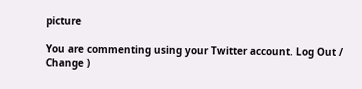picture

You are commenting using your Twitter account. Log Out /  Change )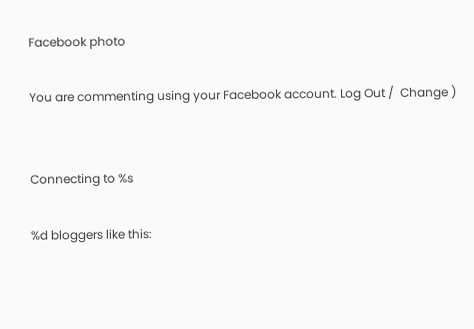Facebook photo

You are commenting using your Facebook account. Log Out /  Change )


Connecting to %s

%d bloggers like this: